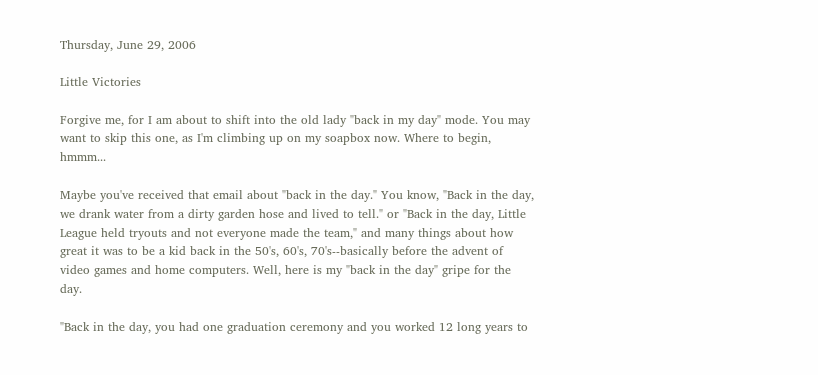Thursday, June 29, 2006

Little Victories

Forgive me, for I am about to shift into the old lady "back in my day" mode. You may want to skip this one, as I'm climbing up on my soapbox now. Where to begin, hmmm...

Maybe you've received that email about "back in the day." You know, "Back in the day, we drank water from a dirty garden hose and lived to tell." or "Back in the day, Little League held tryouts and not everyone made the team," and many things about how great it was to be a kid back in the 50's, 60's, 70's--basically before the advent of video games and home computers. Well, here is my "back in the day" gripe for the day.

"Back in the day, you had one graduation ceremony and you worked 12 long years to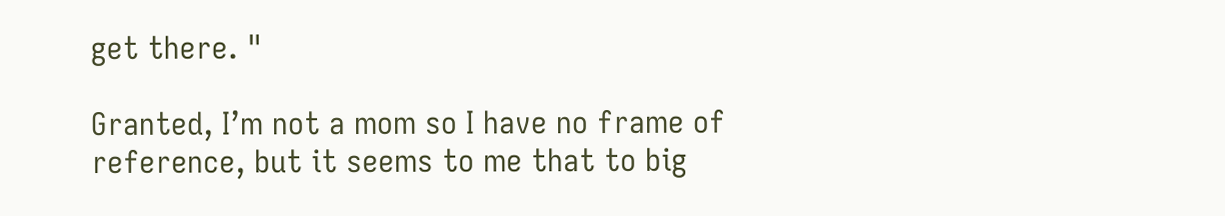get there. "

Granted, I’m not a mom so I have no frame of reference, but it seems to me that to big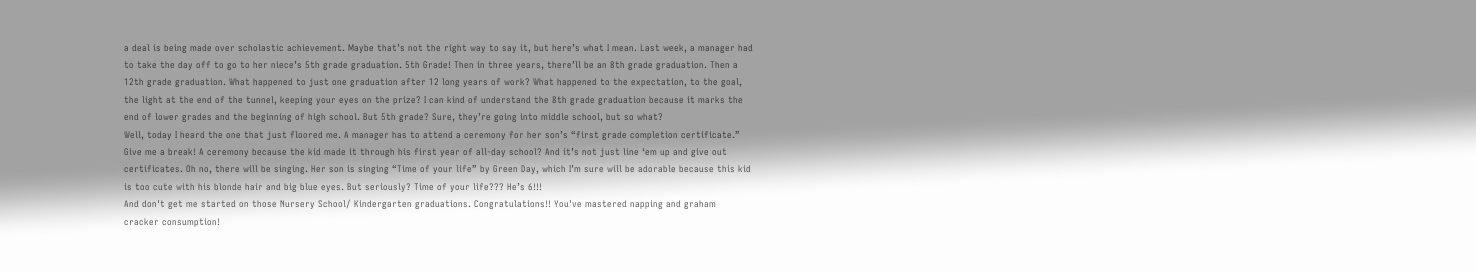a deal is being made over scholastic achievement. Maybe that’s not the right way to say it, but here’s what I mean. Last week, a manager had to take the day off to go to her niece’s 5th grade graduation. 5th Grade! Then in three years, there’ll be an 8th grade graduation. Then a 12th grade graduation. What happened to just one graduation after 12 long years of work? What happened to the expectation, to the goal, the light at the end of the tunnel, keeping your eyes on the prize? I can kind of understand the 8th grade graduation because it marks the end of lower grades and the beginning of high school. But 5th grade? Sure, they’re going into middle school, but so what?
Well, today I heard the one that just floored me. A manager has to attend a ceremony for her son’s “first grade completion certificate.” Give me a break! A ceremony because the kid made it through his first year of all-day school? And it’s not just line ‘em up and give out certificates. Oh no, there will be singing. Her son is singing “Time of your life” by Green Day, which I’m sure will be adorable because this kid is too cute with his blonde hair and big blue eyes. But seriously? Time of your life??? He’s 6!!!
And don't get me started on those Nursery School/ Kindergarten graduations. Congratulations!! You've mastered napping and graham cracker consumption!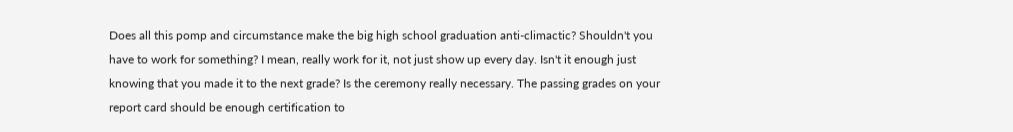Does all this pomp and circumstance make the big high school graduation anti-climactic? Shouldn't you have to work for something? I mean, really work for it, not just show up every day. Isn't it enough just knowing that you made it to the next grade? Is the ceremony really necessary. The passing grades on your report card should be enough certification to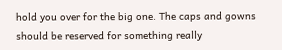hold you over for the big one. The caps and gowns should be reserved for something really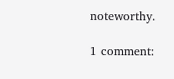noteworthy.

1 comment: